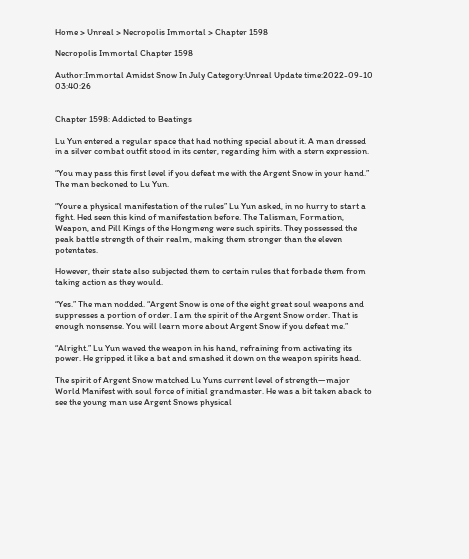Home > Unreal > Necropolis Immortal > Chapter 1598

Necropolis Immortal Chapter 1598

Author:Immortal Amidst Snow In July Category:Unreal Update time:2022-09-10 03:40:26


Chapter 1598: Addicted to Beatings

Lu Yun entered a regular space that had nothing special about it. A man dressed in a silver combat outfit stood in its center, regarding him with a stern expression.

“You may pass this first level if you defeat me with the Argent Snow in your hand.” The man beckoned to Lu Yun.

“Youre a physical manifestation of the rules” Lu Yun asked, in no hurry to start a fight. Hed seen this kind of manifestation before. The Talisman, Formation, Weapon, and Pill Kings of the Hongmeng were such spirits. They possessed the peak battle strength of their realm, making them stronger than the eleven potentates.

However, their state also subjected them to certain rules that forbade them from taking action as they would.

“Yes.” The man nodded. “Argent Snow is one of the eight great soul weapons and suppresses a portion of order. I am the spirit of the Argent Snow order. That is enough nonsense. You will learn more about Argent Snow if you defeat me.”

“Alright.” Lu Yun waved the weapon in his hand, refraining from activating its power. He gripped it like a bat and smashed it down on the weapon spirits head.

The spirit of Argent Snow matched Lu Yuns current level of strength—major World Manifest with soul force of initial grandmaster. He was a bit taken aback to see the young man use Argent Snows physical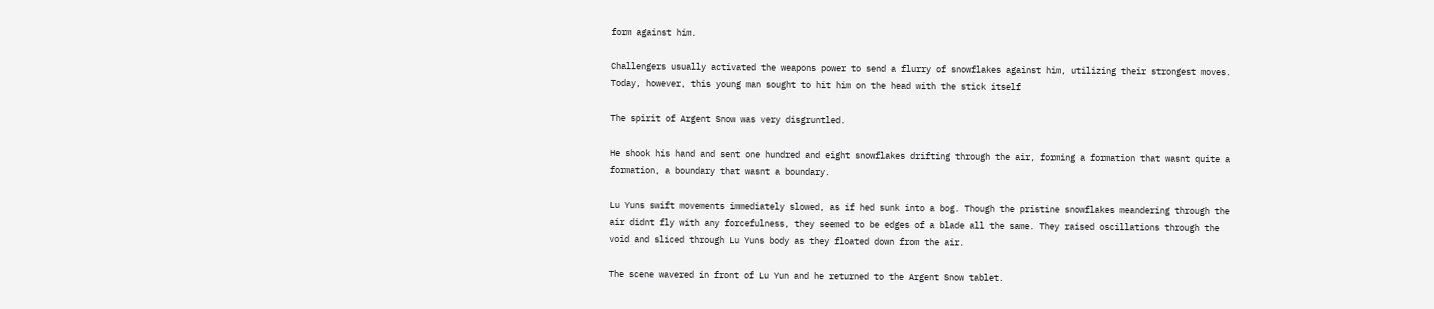form against him.

Challengers usually activated the weapons power to send a flurry of snowflakes against him, utilizing their strongest moves. Today, however, this young man sought to hit him on the head with the stick itself

The spirit of Argent Snow was very disgruntled.

He shook his hand and sent one hundred and eight snowflakes drifting through the air, forming a formation that wasnt quite a formation, a boundary that wasnt a boundary.

Lu Yuns swift movements immediately slowed, as if hed sunk into a bog. Though the pristine snowflakes meandering through the air didnt fly with any forcefulness, they seemed to be edges of a blade all the same. They raised oscillations through the void and sliced through Lu Yuns body as they floated down from the air.

The scene wavered in front of Lu Yun and he returned to the Argent Snow tablet.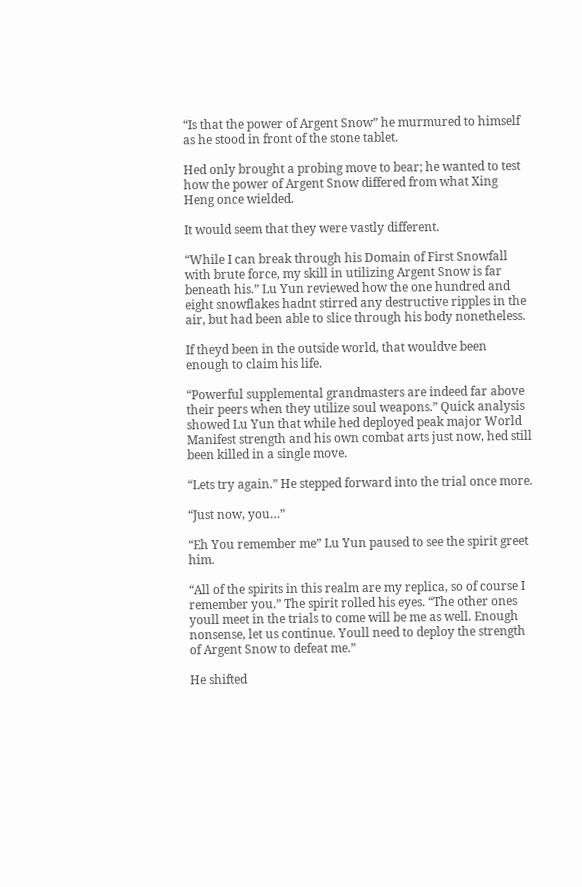“Is that the power of Argent Snow” he murmured to himself as he stood in front of the stone tablet.

Hed only brought a probing move to bear; he wanted to test how the power of Argent Snow differed from what Xing Heng once wielded.

It would seem that they were vastly different.

“While I can break through his Domain of First Snowfall with brute force, my skill in utilizing Argent Snow is far beneath his.” Lu Yun reviewed how the one hundred and eight snowflakes hadnt stirred any destructive ripples in the air, but had been able to slice through his body nonetheless.

If theyd been in the outside world, that wouldve been enough to claim his life.

“Powerful supplemental grandmasters are indeed far above their peers when they utilize soul weapons.” Quick analysis showed Lu Yun that while hed deployed peak major World Manifest strength and his own combat arts just now, hed still been killed in a single move.

“Lets try again.” He stepped forward into the trial once more.

“Just now, you…”

“Eh You remember me” Lu Yun paused to see the spirit greet him.

“All of the spirits in this realm are my replica, so of course I remember you.” The spirit rolled his eyes. “The other ones youll meet in the trials to come will be me as well. Enough nonsense, let us continue. Youll need to deploy the strength of Argent Snow to defeat me.”

He shifted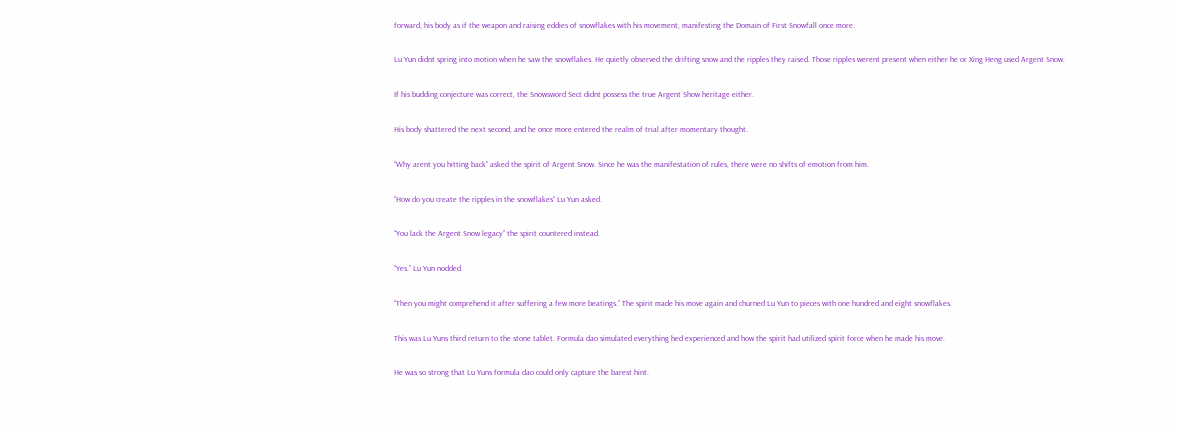forward, his body as if the weapon and raising eddies of snowflakes with his movement, manifesting the Domain of First Snowfall once more.

Lu Yun didnt spring into motion when he saw the snowflakes. He quietly observed the drifting snow and the ripples they raised. Those ripples werent present when either he or Xing Heng used Argent Snow.

If his budding conjecture was correct, the Snowsword Sect didnt possess the true Argent Show heritage either.

His body shattered the next second, and he once more entered the realm of trial after momentary thought.

“Why arent you hitting back” asked the spirit of Argent Snow. Since he was the manifestation of rules, there were no shifts of emotion from him.

“How do you create the ripples in the snowflakes” Lu Yun asked.

“You lack the Argent Snow legacy” the spirit countered instead.

“Yes.” Lu Yun nodded.

“Then you might comprehend it after suffering a few more beatings.” The spirit made his move again and churned Lu Yun to pieces with one hundred and eight snowflakes.

This was Lu Yuns third return to the stone tablet. Formula dao simulated everything hed experienced and how the spirit had utilized spirit force when he made his move.

He was so strong that Lu Yuns formula dao could only capture the barest hint.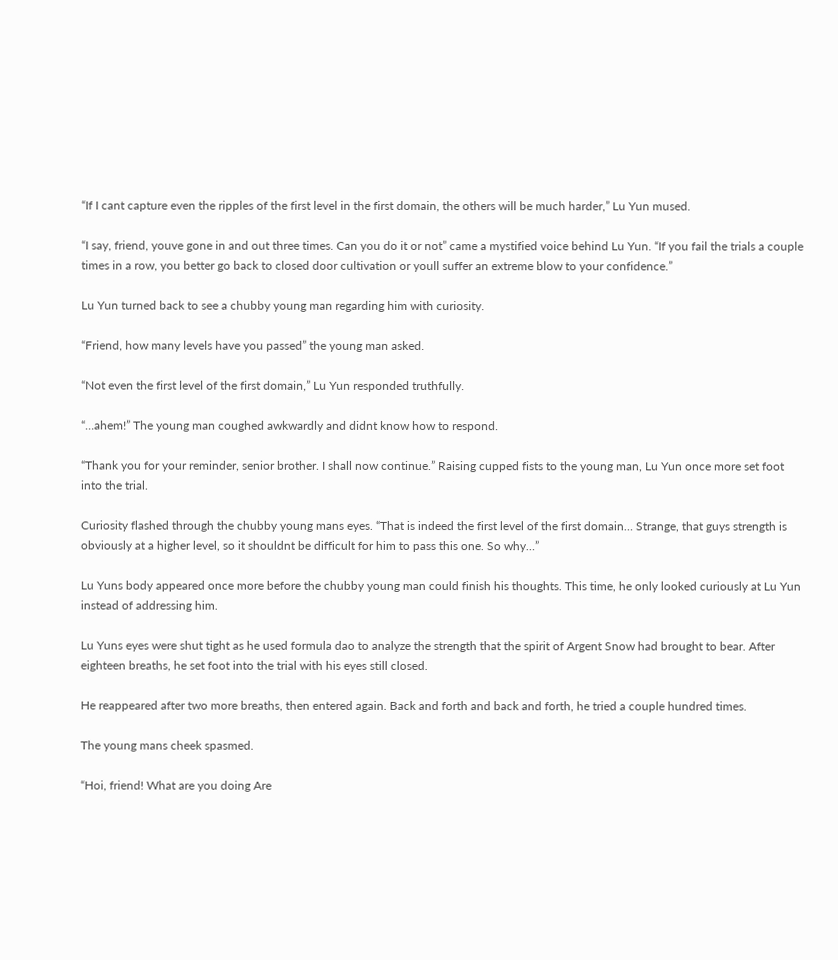“If I cant capture even the ripples of the first level in the first domain, the others will be much harder,” Lu Yun mused.

“I say, friend, youve gone in and out three times. Can you do it or not” came a mystified voice behind Lu Yun. “If you fail the trials a couple times in a row, you better go back to closed door cultivation or youll suffer an extreme blow to your confidence.”

Lu Yun turned back to see a chubby young man regarding him with curiosity.

“Friend, how many levels have you passed” the young man asked.

“Not even the first level of the first domain,” Lu Yun responded truthfully.

“…ahem!” The young man coughed awkwardly and didnt know how to respond.

“Thank you for your reminder, senior brother. I shall now continue.” Raising cupped fists to the young man, Lu Yun once more set foot into the trial.

Curiosity flashed through the chubby young mans eyes. “That is indeed the first level of the first domain… Strange, that guys strength is obviously at a higher level, so it shouldnt be difficult for him to pass this one. So why…”

Lu Yuns body appeared once more before the chubby young man could finish his thoughts. This time, he only looked curiously at Lu Yun instead of addressing him.

Lu Yuns eyes were shut tight as he used formula dao to analyze the strength that the spirit of Argent Snow had brought to bear. After eighteen breaths, he set foot into the trial with his eyes still closed.

He reappeared after two more breaths, then entered again. Back and forth and back and forth, he tried a couple hundred times.

The young mans cheek spasmed.

“Hoi, friend! What are you doing Are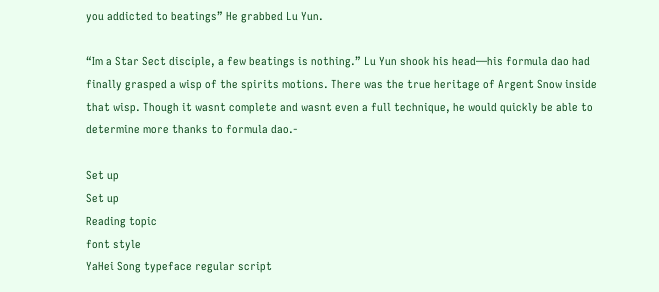you addicted to beatings” He grabbed Lu Yun.

“Im a Star Sect disciple, a few beatings is nothing.” Lu Yun shook his head—his formula dao had finally grasped a wisp of the spirits motions. There was the true heritage of Argent Snow inside that wisp. Though it wasnt complete and wasnt even a full technique, he would quickly be able to determine more thanks to formula dao.-

Set up
Set up
Reading topic
font style
YaHei Song typeface regular script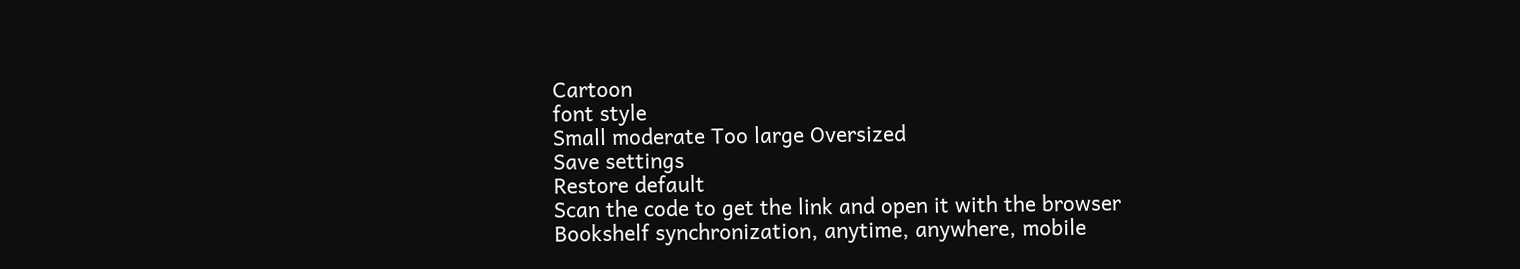Cartoon
font style
Small moderate Too large Oversized
Save settings
Restore default
Scan the code to get the link and open it with the browser
Bookshelf synchronization, anytime, anywhere, mobile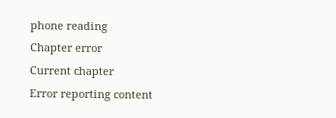phone reading
Chapter error
Current chapter
Error reporting content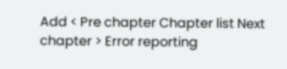Add < Pre chapter Chapter list Next chapter > Error reporting